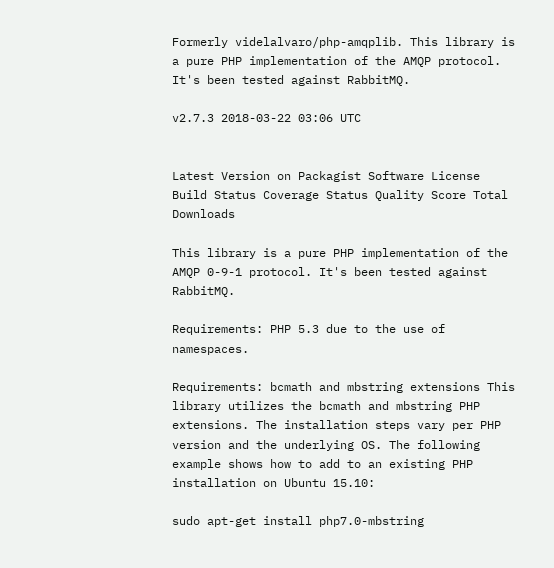Formerly videlalvaro/php-amqplib. This library is a pure PHP implementation of the AMQP protocol. It's been tested against RabbitMQ.

v2.7.3 2018-03-22 03:06 UTC


Latest Version on Packagist Software License Build Status Coverage Status Quality Score Total Downloads

This library is a pure PHP implementation of the AMQP 0-9-1 protocol. It's been tested against RabbitMQ.

Requirements: PHP 5.3 due to the use of namespaces.

Requirements: bcmath and mbstring extensions This library utilizes the bcmath and mbstring PHP extensions. The installation steps vary per PHP version and the underlying OS. The following example shows how to add to an existing PHP installation on Ubuntu 15.10:

sudo apt-get install php7.0-mbstring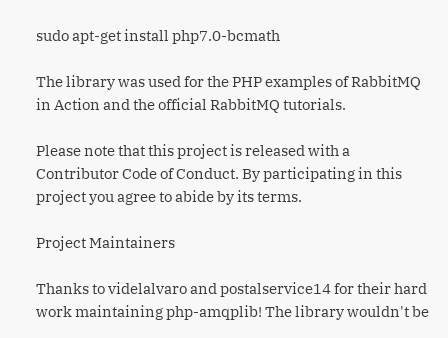sudo apt-get install php7.0-bcmath

The library was used for the PHP examples of RabbitMQ in Action and the official RabbitMQ tutorials.

Please note that this project is released with a Contributor Code of Conduct. By participating in this project you agree to abide by its terms.

Project Maintainers

Thanks to videlalvaro and postalservice14 for their hard work maintaining php-amqplib! The library wouldn't be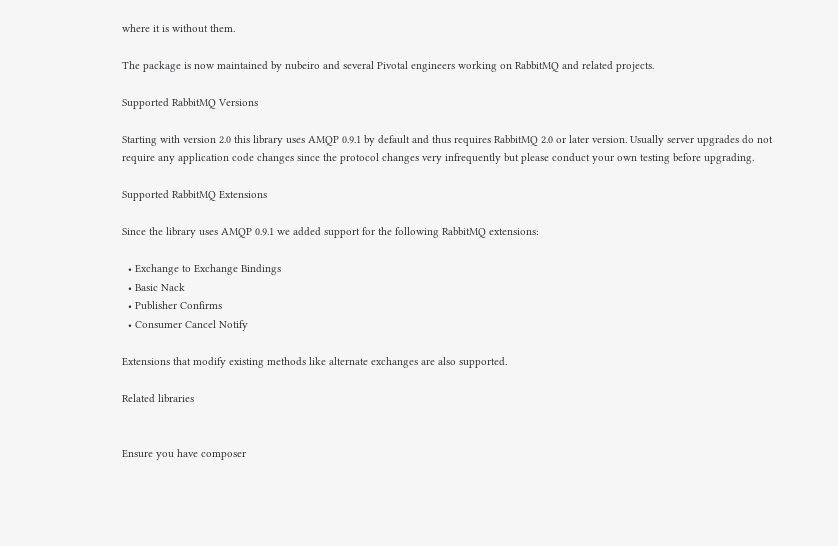where it is without them.

The package is now maintained by nubeiro and several Pivotal engineers working on RabbitMQ and related projects.

Supported RabbitMQ Versions

Starting with version 2.0 this library uses AMQP 0.9.1 by default and thus requires RabbitMQ 2.0 or later version. Usually server upgrades do not require any application code changes since the protocol changes very infrequently but please conduct your own testing before upgrading.

Supported RabbitMQ Extensions

Since the library uses AMQP 0.9.1 we added support for the following RabbitMQ extensions:

  • Exchange to Exchange Bindings
  • Basic Nack
  • Publisher Confirms
  • Consumer Cancel Notify

Extensions that modify existing methods like alternate exchanges are also supported.

Related libraries


Ensure you have composer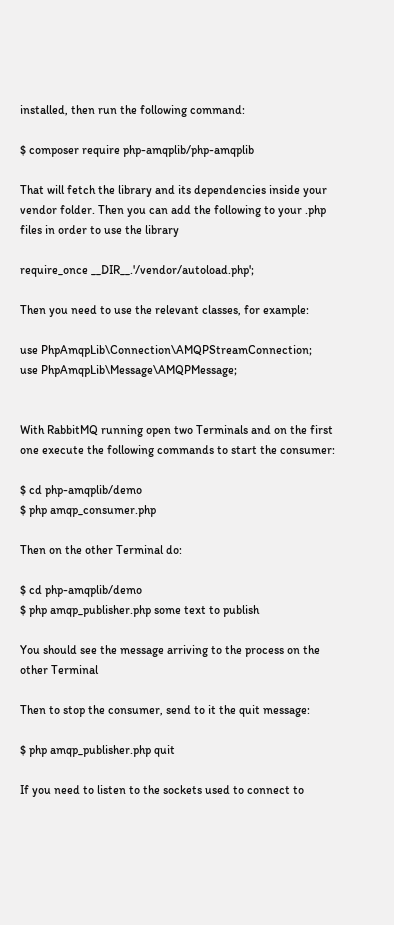installed, then run the following command:

$ composer require php-amqplib/php-amqplib

That will fetch the library and its dependencies inside your vendor folder. Then you can add the following to your .php files in order to use the library

require_once __DIR__.'/vendor/autoload.php';

Then you need to use the relevant classes, for example:

use PhpAmqpLib\Connection\AMQPStreamConnection;
use PhpAmqpLib\Message\AMQPMessage;


With RabbitMQ running open two Terminals and on the first one execute the following commands to start the consumer:

$ cd php-amqplib/demo
$ php amqp_consumer.php

Then on the other Terminal do:

$ cd php-amqplib/demo
$ php amqp_publisher.php some text to publish

You should see the message arriving to the process on the other Terminal

Then to stop the consumer, send to it the quit message:

$ php amqp_publisher.php quit

If you need to listen to the sockets used to connect to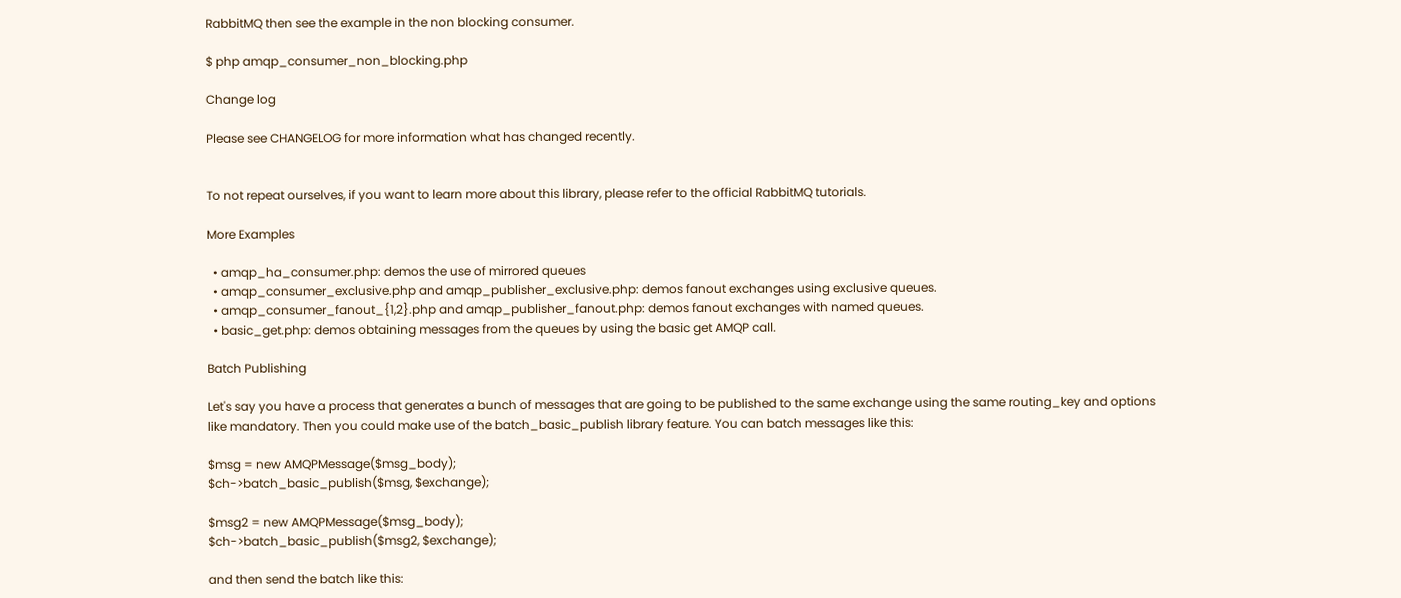RabbitMQ then see the example in the non blocking consumer.

$ php amqp_consumer_non_blocking.php

Change log

Please see CHANGELOG for more information what has changed recently.


To not repeat ourselves, if you want to learn more about this library, please refer to the official RabbitMQ tutorials.

More Examples

  • amqp_ha_consumer.php: demos the use of mirrored queues
  • amqp_consumer_exclusive.php and amqp_publisher_exclusive.php: demos fanout exchanges using exclusive queues.
  • amqp_consumer_fanout_{1,2}.php and amqp_publisher_fanout.php: demos fanout exchanges with named queues.
  • basic_get.php: demos obtaining messages from the queues by using the basic get AMQP call.

Batch Publishing

Let's say you have a process that generates a bunch of messages that are going to be published to the same exchange using the same routing_key and options like mandatory. Then you could make use of the batch_basic_publish library feature. You can batch messages like this:

$msg = new AMQPMessage($msg_body);
$ch->batch_basic_publish($msg, $exchange);

$msg2 = new AMQPMessage($msg_body);
$ch->batch_basic_publish($msg2, $exchange);

and then send the batch like this: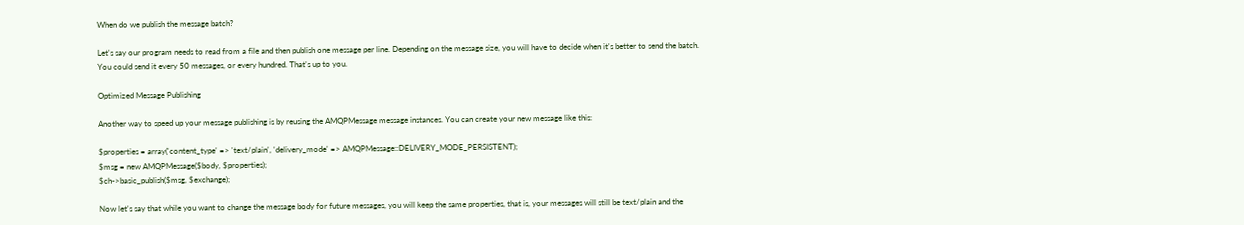When do we publish the message batch?

Let's say our program needs to read from a file and then publish one message per line. Depending on the message size, you will have to decide when it's better to send the batch. You could send it every 50 messages, or every hundred. That's up to you.

Optimized Message Publishing

Another way to speed up your message publishing is by reusing the AMQPMessage message instances. You can create your new message like this:

$properties = array('content_type' => 'text/plain', 'delivery_mode' => AMQPMessage::DELIVERY_MODE_PERSISTENT);
$msg = new AMQPMessage($body, $properties);
$ch->basic_publish($msg, $exchange);

Now let's say that while you want to change the message body for future messages, you will keep the same properties, that is, your messages will still be text/plain and the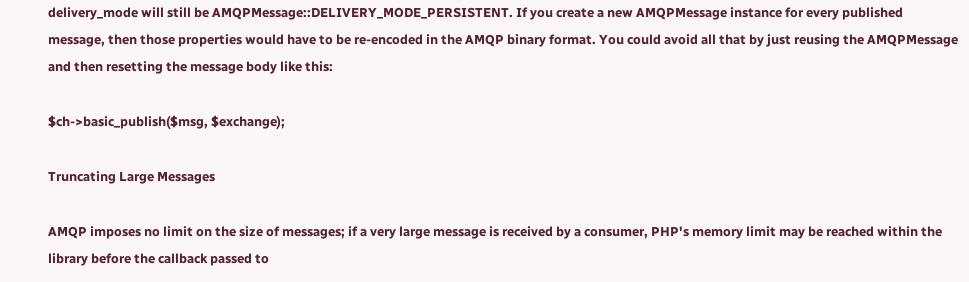delivery_mode will still be AMQPMessage::DELIVERY_MODE_PERSISTENT. If you create a new AMQPMessage instance for every published message, then those properties would have to be re-encoded in the AMQP binary format. You could avoid all that by just reusing the AMQPMessage and then resetting the message body like this:

$ch->basic_publish($msg, $exchange);

Truncating Large Messages

AMQP imposes no limit on the size of messages; if a very large message is received by a consumer, PHP's memory limit may be reached within the library before the callback passed to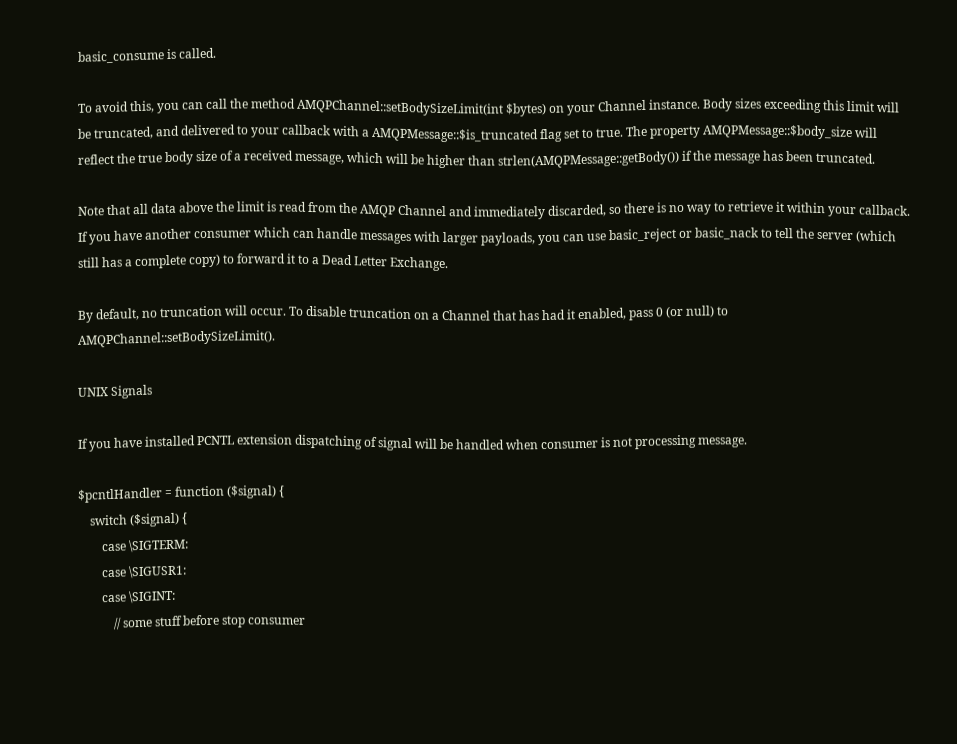basic_consume is called.

To avoid this, you can call the method AMQPChannel::setBodySizeLimit(int $bytes) on your Channel instance. Body sizes exceeding this limit will be truncated, and delivered to your callback with a AMQPMessage::$is_truncated flag set to true. The property AMQPMessage::$body_size will reflect the true body size of a received message, which will be higher than strlen(AMQPMessage::getBody()) if the message has been truncated.

Note that all data above the limit is read from the AMQP Channel and immediately discarded, so there is no way to retrieve it within your callback. If you have another consumer which can handle messages with larger payloads, you can use basic_reject or basic_nack to tell the server (which still has a complete copy) to forward it to a Dead Letter Exchange.

By default, no truncation will occur. To disable truncation on a Channel that has had it enabled, pass 0 (or null) to AMQPChannel::setBodySizeLimit().

UNIX Signals

If you have installed PCNTL extension dispatching of signal will be handled when consumer is not processing message.

$pcntlHandler = function ($signal) {
    switch ($signal) {
        case \SIGTERM:
        case \SIGUSR1:
        case \SIGINT:
            // some stuff before stop consumer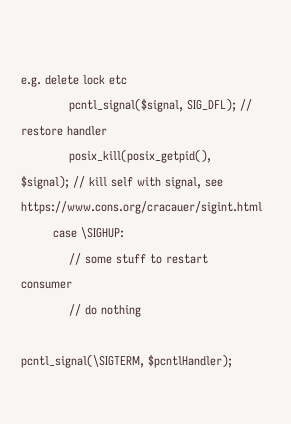e.g. delete lock etc
            pcntl_signal($signal, SIG_DFL); // restore handler
            posix_kill(posix_getpid(), $signal); // kill self with signal, see https://www.cons.org/cracauer/sigint.html
        case \SIGHUP:
            // some stuff to restart consumer
            // do nothing

pcntl_signal(\SIGTERM, $pcntlHandler);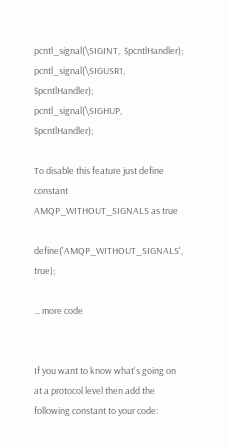pcntl_signal(\SIGINT,  $pcntlHandler);
pcntl_signal(\SIGUSR1, $pcntlHandler);
pcntl_signal(\SIGHUP,  $pcntlHandler);

To disable this feature just define constant AMQP_WITHOUT_SIGNALS as true

define('AMQP_WITHOUT_SIGNALS', true);

... more code


If you want to know what's going on at a protocol level then add the following constant to your code: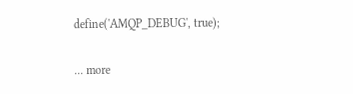define('AMQP_DEBUG', true);

... more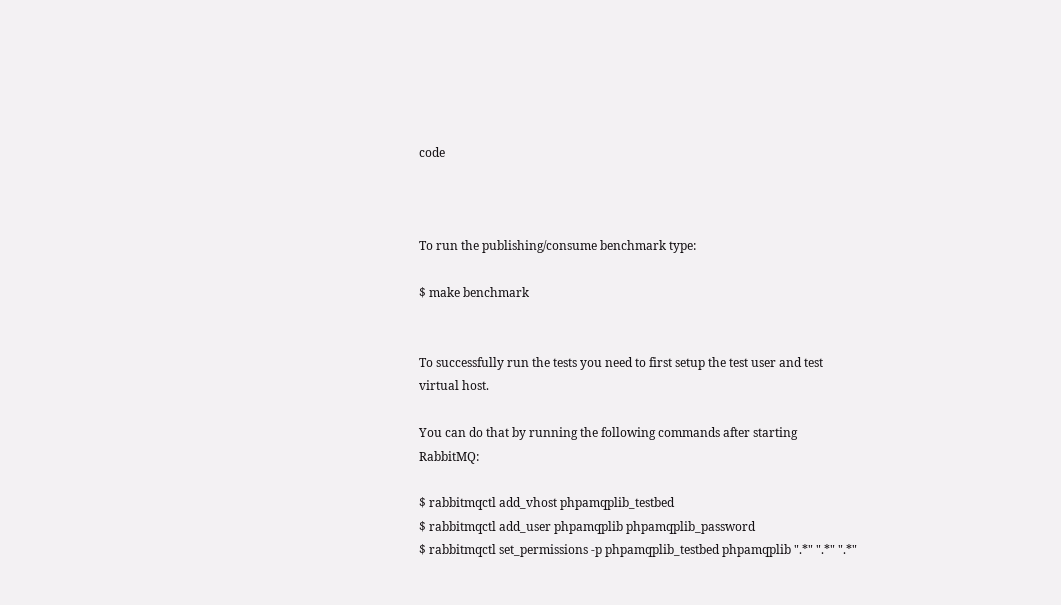code



To run the publishing/consume benchmark type:

$ make benchmark


To successfully run the tests you need to first setup the test user and test virtual host.

You can do that by running the following commands after starting RabbitMQ:

$ rabbitmqctl add_vhost phpamqplib_testbed
$ rabbitmqctl add_user phpamqplib phpamqplib_password
$ rabbitmqctl set_permissions -p phpamqplib_testbed phpamqplib ".*" ".*" ".*"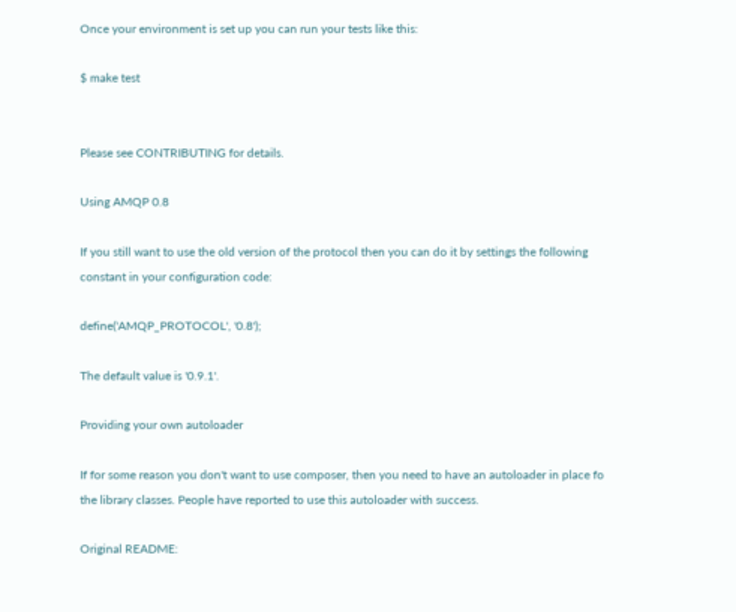Once your environment is set up you can run your tests like this:

$ make test


Please see CONTRIBUTING for details.

Using AMQP 0.8

If you still want to use the old version of the protocol then you can do it by settings the following constant in your configuration code:

define('AMQP_PROTOCOL', '0.8');

The default value is '0.9.1'.

Providing your own autoloader

If for some reason you don't want to use composer, then you need to have an autoloader in place fo the library classes. People have reported to use this autoloader with success.

Original README: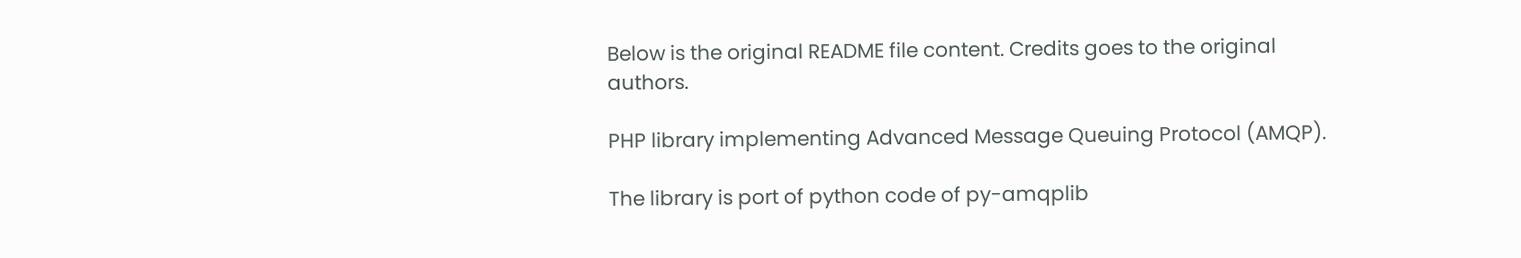Below is the original README file content. Credits goes to the original authors.

PHP library implementing Advanced Message Queuing Protocol (AMQP).

The library is port of python code of py-amqplib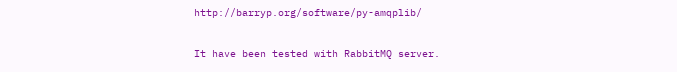http://barryp.org/software/py-amqplib/

It have been tested with RabbitMQ server.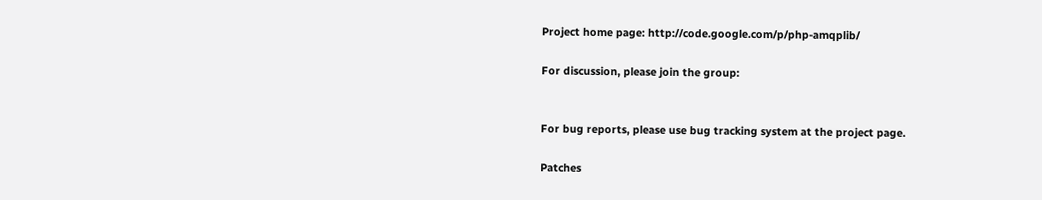Project home page: http://code.google.com/p/php-amqplib/

For discussion, please join the group:


For bug reports, please use bug tracking system at the project page.

Patches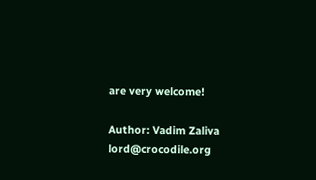are very welcome!

Author: Vadim Zaliva lord@crocodile.org